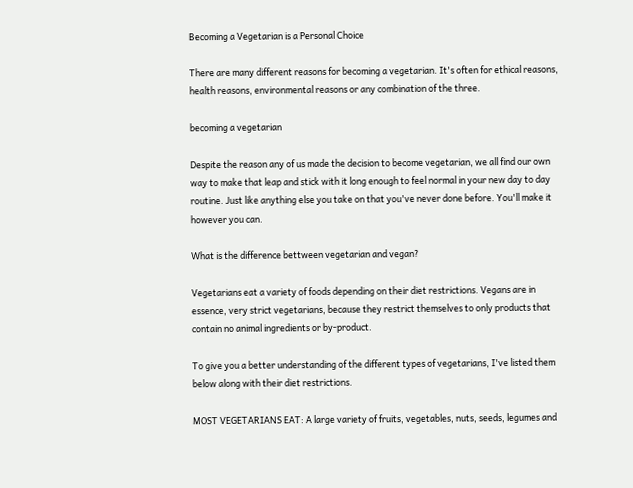Becoming a Vegetarian is a Personal Choice

There are many different reasons for becoming a vegetarian. It's often for ethical reasons, health reasons, environmental reasons or any combination of the three.

becoming a vegetarian

Despite the reason any of us made the decision to become vegetarian, we all find our own way to make that leap and stick with it long enough to feel normal in your new day to day routine. Just like anything else you take on that you've never done before. You'll make it however you can.

What is the difference bettween vegetarian and vegan?

Vegetarians eat a variety of foods depending on their diet restrictions. Vegans are in essence, very strict vegetarians, because they restrict themselves to only products that contain no animal ingredients or by-product.

To give you a better understanding of the different types of vegetarians, I've listed them below along with their diet restrictions.

MOST VEGETARIANS EAT: A large variety of fruits, vegetables, nuts, seeds, legumes and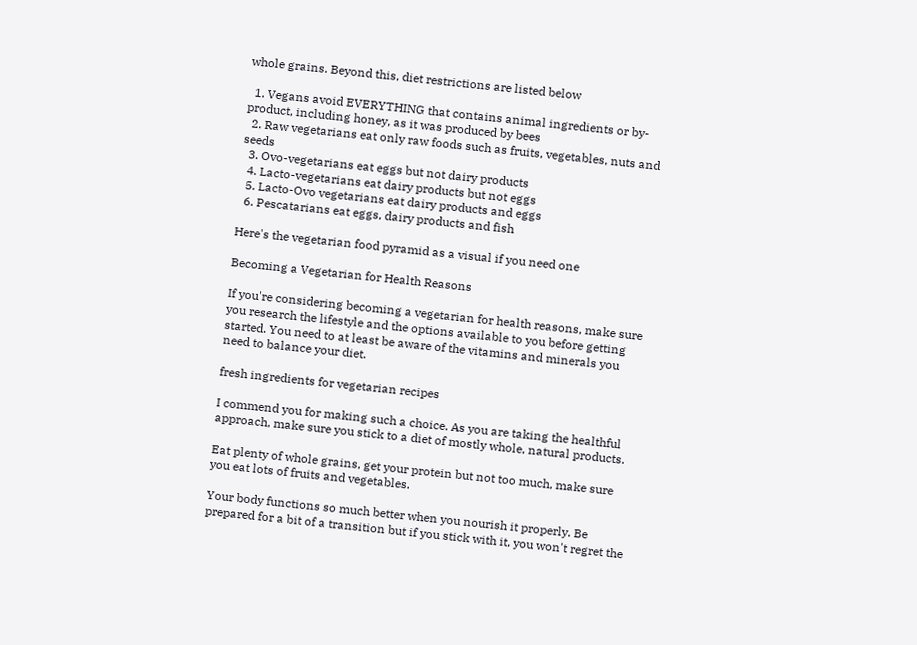whole grains. Beyond this, diet restrictions are listed below

  1. Vegans avoid EVERYTHING that contains animal ingredients or by-product, including honey, as it was produced by bees
  2. Raw vegetarians eat only raw foods such as fruits, vegetables, nuts and seeds
  3. Ovo-vegetarians eat eggs but not dairy products
  4. Lacto-vegetarians eat dairy products but not eggs
  5. Lacto-Ovo vegetarians eat dairy products and eggs
  6. Pescatarians eat eggs, dairy products and fish

Here's the vegetarian food pyramid as a visual if you need one

Becoming a Vegetarian for Health Reasons

If you're considering becoming a vegetarian for health reasons, make sure you research the lifestyle and the options available to you before getting started. You need to at least be aware of the vitamins and minerals you need to balance your diet.

fresh ingredients for vegetarian recipes

I commend you for making such a choice. As you are taking the healthful approach, make sure you stick to a diet of mostly whole, natural products.

Eat plenty of whole grains, get your protein but not too much, make sure you eat lots of fruits and vegetables.

Your body functions so much better when you nourish it properly. Be prepared for a bit of a transition but if you stick with it, you won't regret the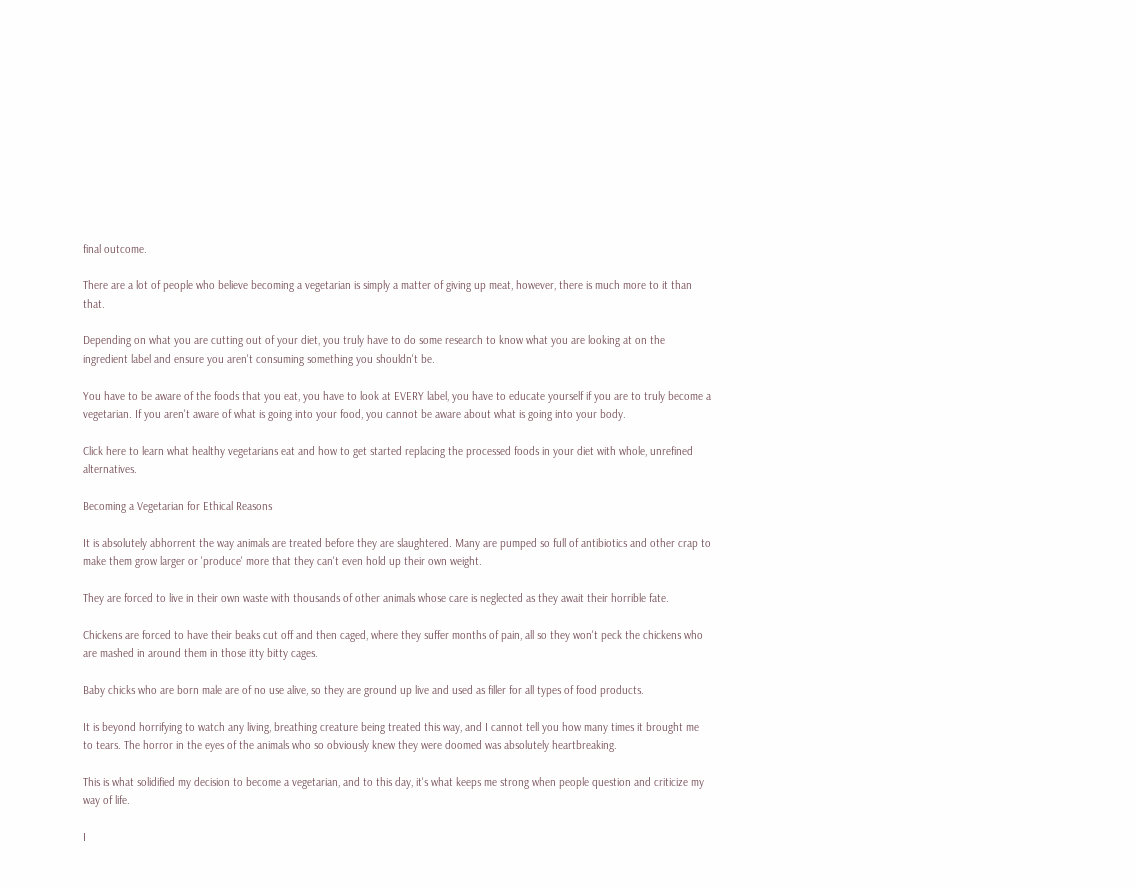final outcome.

There are a lot of people who believe becoming a vegetarian is simply a matter of giving up meat, however, there is much more to it than that.

Depending on what you are cutting out of your diet, you truly have to do some research to know what you are looking at on the ingredient label and ensure you aren't consuming something you shouldn't be.

You have to be aware of the foods that you eat, you have to look at EVERY label, you have to educate yourself if you are to truly become a vegetarian. If you aren't aware of what is going into your food, you cannot be aware about what is going into your body.

Click here to learn what healthy vegetarians eat and how to get started replacing the processed foods in your diet with whole, unrefined alternatives.

Becoming a Vegetarian for Ethical Reasons

It is absolutely abhorrent the way animals are treated before they are slaughtered. Many are pumped so full of antibiotics and other crap to make them grow larger or 'produce' more that they can't even hold up their own weight.

They are forced to live in their own waste with thousands of other animals whose care is neglected as they await their horrible fate.

Chickens are forced to have their beaks cut off and then caged, where they suffer months of pain, all so they won't peck the chickens who are mashed in around them in those itty bitty cages.

Baby chicks who are born male are of no use alive, so they are ground up live and used as filler for all types of food products.

It is beyond horrifying to watch any living, breathing creature being treated this way, and I cannot tell you how many times it brought me to tears. The horror in the eyes of the animals who so obviously knew they were doomed was absolutely heartbreaking.

This is what solidified my decision to become a vegetarian, and to this day, it's what keeps me strong when people question and criticize my way of life.

I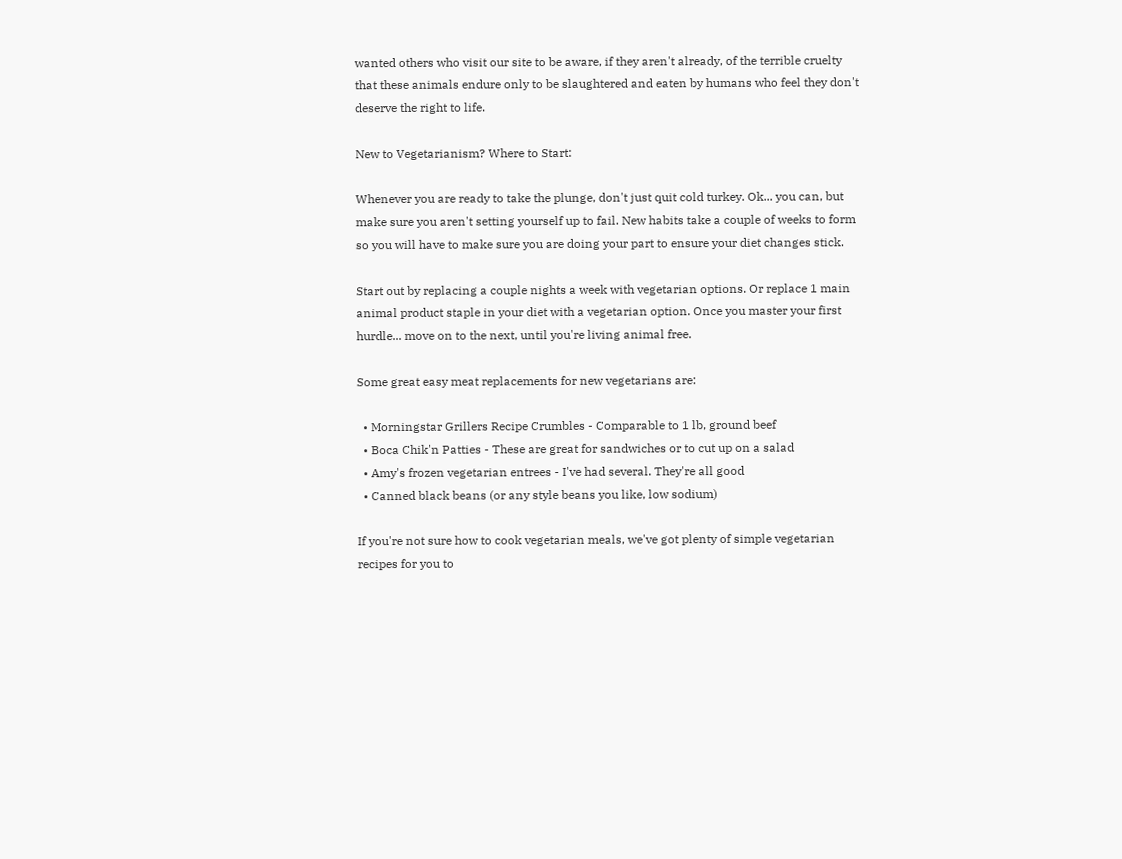wanted others who visit our site to be aware, if they aren't already, of the terrible cruelty that these animals endure only to be slaughtered and eaten by humans who feel they don't deserve the right to life.

New to Vegetarianism? Where to Start:

Whenever you are ready to take the plunge, don't just quit cold turkey. Ok... you can, but make sure you aren't setting yourself up to fail. New habits take a couple of weeks to form so you will have to make sure you are doing your part to ensure your diet changes stick.

Start out by replacing a couple nights a week with vegetarian options. Or replace 1 main animal product staple in your diet with a vegetarian option. Once you master your first hurdle... move on to the next, until you're living animal free.

Some great easy meat replacements for new vegetarians are:

  • Morningstar Grillers Recipe Crumbles - Comparable to 1 lb, ground beef
  • Boca Chik'n Patties - These are great for sandwiches or to cut up on a salad
  • Amy's frozen vegetarian entrees - I've had several. They're all good
  • Canned black beans (or any style beans you like, low sodium)

If you're not sure how to cook vegetarian meals, we've got plenty of simple vegetarian recipes for you to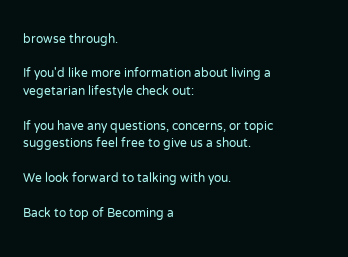browse through.

If you'd like more information about living a vegetarian lifestyle check out:

If you have any questions, concerns, or topic suggestions feel free to give us a shout.

We look forward to talking with you.

Back to top of Becoming a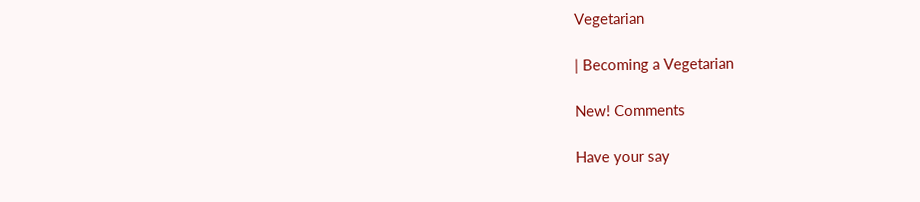Vegetarian

| Becoming a Vegetarian

New! Comments

Have your say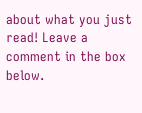about what you just read! Leave a comment in the box below.